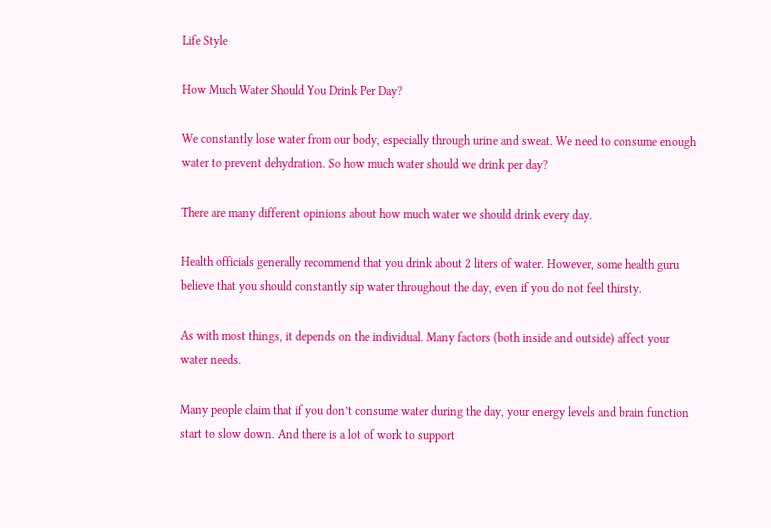Life Style

How Much Water Should You Drink Per Day?

We constantly lose water from our body, especially through urine and sweat. We need to consume enough water to prevent dehydration. So how much water should we drink per day?

There are many different opinions about how much water we should drink every day.

Health officials generally recommend that you drink about 2 liters of water. However, some health guru believe that you should constantly sip water throughout the day, even if you do not feel thirsty.

As with most things, it depends on the individual. Many factors (both inside and outside) affect your water needs.

Many people claim that if you don’t consume water during the day, your energy levels and brain function start to slow down. And there is a lot of work to support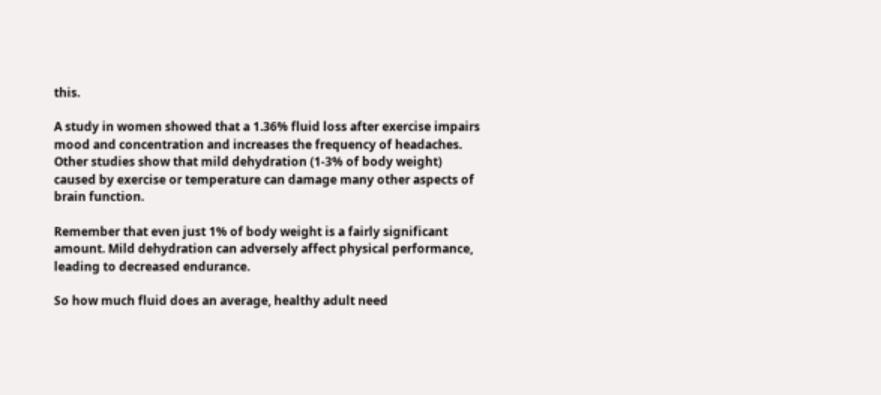this.

A study in women showed that a 1.36% fluid loss after exercise impairs mood and concentration and increases the frequency of headaches. Other studies show that mild dehydration (1-3% of body weight) caused by exercise or temperature can damage many other aspects of brain function.

Remember that even just 1% of body weight is a fairly significant amount. Mild dehydration can adversely affect physical performance, leading to decreased endurance.

So how much fluid does an average, healthy adult need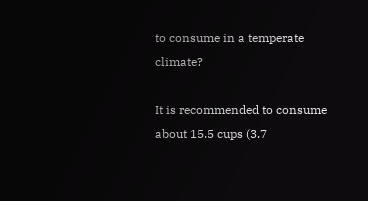to consume in a temperate climate?

It is recommended to consume about 15.5 cups (3.7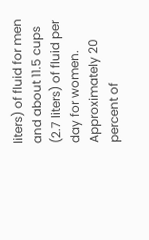liters) of fluid for men and about 11.5 cups (2.7 liters) of fluid per day for women. Approximately 20 percent of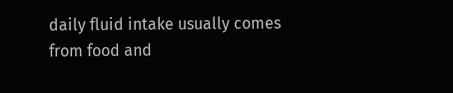daily fluid intake usually comes from food and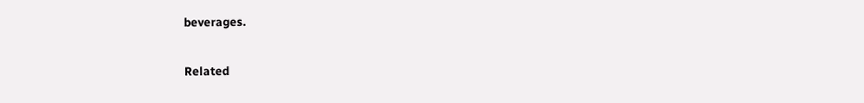beverages.


Related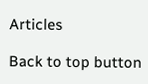Articles

Back to top button